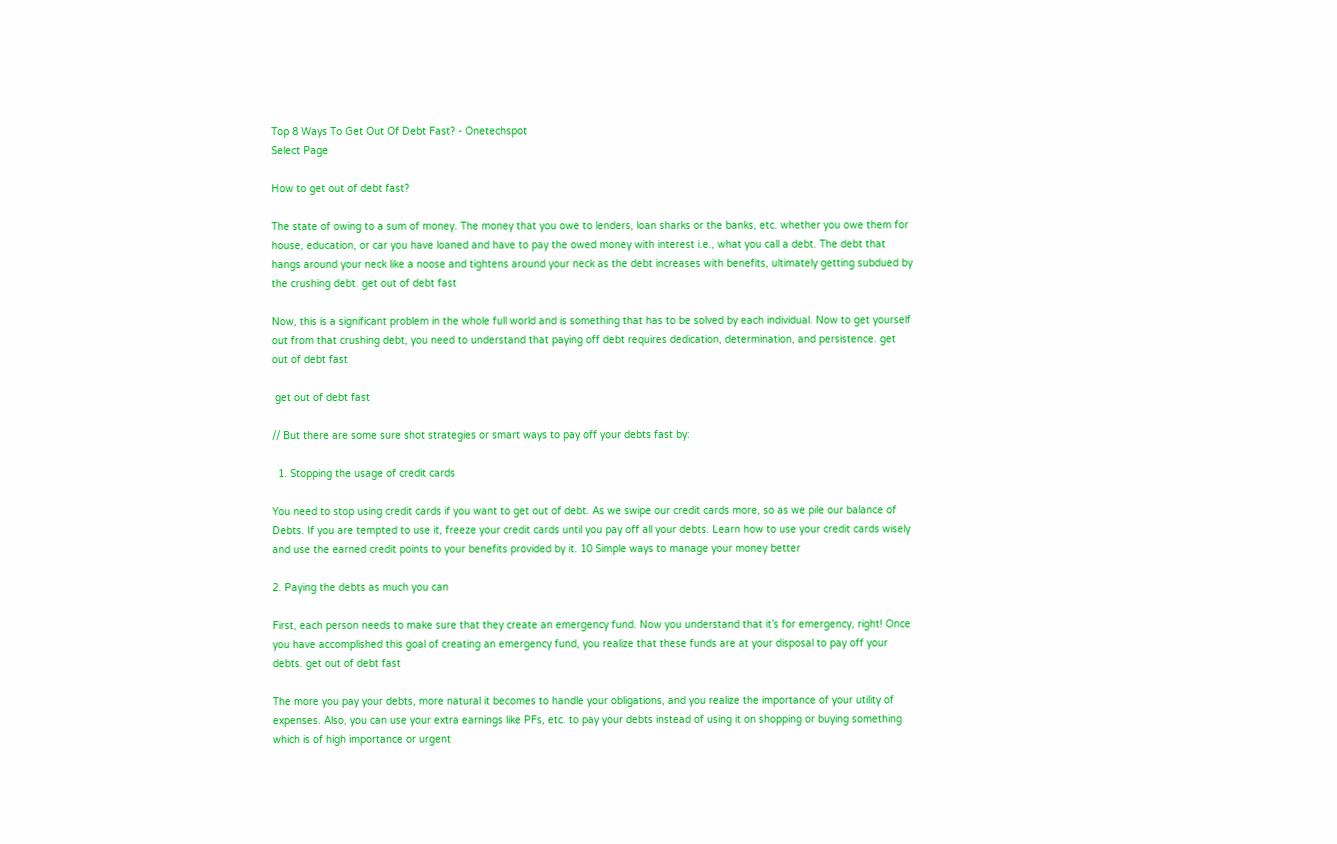Top 8 Ways To Get Out Of Debt Fast? - Onetechspot
Select Page

How to get out of debt fast?

The state of owing to a sum of money. The money that you owe to lenders, loan sharks or the banks, etc. whether you owe them for house, education, or car you have loaned and have to pay the owed money with interest i.e., what you call a debt. The debt that hangs around your neck like a noose and tightens around your neck as the debt increases with benefits, ultimately getting subdued by the crushing debt. get out of debt fast

Now, this is a significant problem in the whole full world and is something that has to be solved by each individual. Now to get yourself out from that crushing debt, you need to understand that paying off debt requires dedication, determination, and persistence. get out of debt fast

 get out of debt fast

// But there are some sure shot strategies or smart ways to pay off your debts fast by:

  1. Stopping the usage of credit cards

You need to stop using credit cards if you want to get out of debt. As we swipe our credit cards more, so as we pile our balance of Debts. If you are tempted to use it, freeze your credit cards until you pay off all your debts. Learn how to use your credit cards wisely and use the earned credit points to your benefits provided by it. 10 Simple ways to manage your money better

2. Paying the debts as much you can

First, each person needs to make sure that they create an emergency fund. Now you understand that it’s for emergency, right! Once you have accomplished this goal of creating an emergency fund, you realize that these funds are at your disposal to pay off your debts. get out of debt fast

The more you pay your debts, more natural it becomes to handle your obligations, and you realize the importance of your utility of expenses. Also, you can use your extra earnings like PFs, etc. to pay your debts instead of using it on shopping or buying something which is of high importance or urgent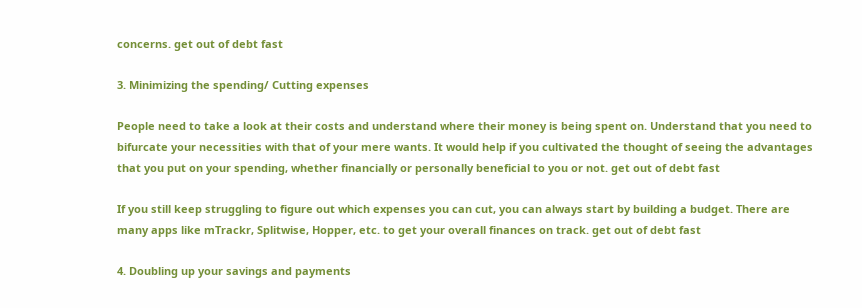concerns. get out of debt fast

3. Minimizing the spending/ Cutting expenses

People need to take a look at their costs and understand where their money is being spent on. Understand that you need to bifurcate your necessities with that of your mere wants. It would help if you cultivated the thought of seeing the advantages that you put on your spending, whether financially or personally beneficial to you or not. get out of debt fast

If you still keep struggling to figure out which expenses you can cut, you can always start by building a budget. There are many apps like mTrackr, Splitwise, Hopper, etc. to get your overall finances on track. get out of debt fast

4. Doubling up your savings and payments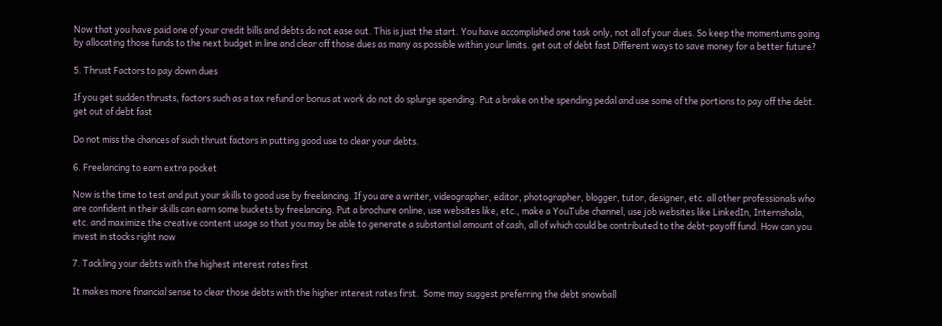Now that you have paid one of your credit bills and debts do not ease out. This is just the start. You have accomplished one task only, not all of your dues. So keep the momentums going by allocating those funds to the next budget in line and clear off those dues as many as possible within your limits. get out of debt fast Different ways to save money for a better future?

5. Thrust Factors to pay down dues

If you get sudden thrusts, factors such as a tax refund or bonus at work do not do splurge spending. Put a brake on the spending pedal and use some of the portions to pay off the debt. get out of debt fast

Do not miss the chances of such thrust factors in putting good use to clear your debts.

6. Freelancing to earn extra pocket

Now is the time to test and put your skills to good use by freelancing. If you are a writer, videographer, editor, photographer, blogger, tutor, designer, etc. all other professionals who are confident in their skills can earn some buckets by freelancing. Put a brochure online, use websites like, etc., make a YouTube channel, use job websites like LinkedIn, Internshala, etc. and maximize the creative content usage so that you may be able to generate a substantial amount of cash, all of which could be contributed to the debt-payoff fund. How can you invest in stocks right now

7. Tackling your debts with the highest interest rates first

It makes more financial sense to clear those debts with the higher interest rates first.  Some may suggest preferring the debt snowball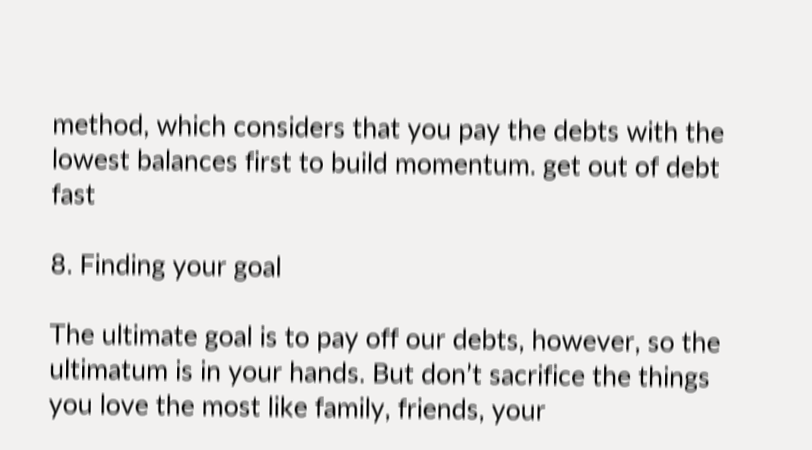method, which considers that you pay the debts with the lowest balances first to build momentum. get out of debt fast

8. Finding your goal

The ultimate goal is to pay off our debts, however, so the ultimatum is in your hands. But don’t sacrifice the things you love the most like family, friends, your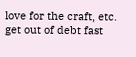love for the craft, etc. get out of debt fast